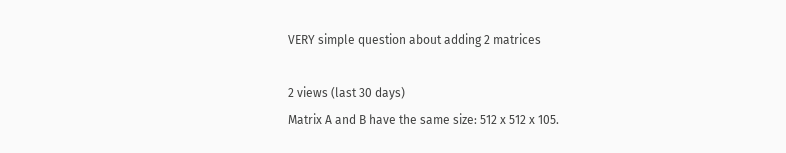VERY simple question about adding 2 matrices

2 views (last 30 days)
Matrix A and B have the same size: 512 x 512 x 105.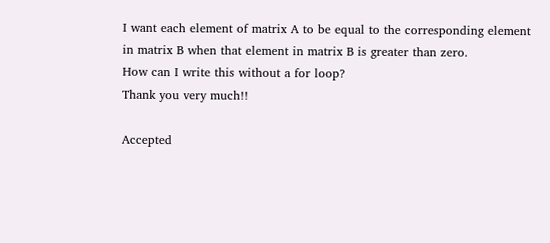I want each element of matrix A to be equal to the corresponding element in matrix B when that element in matrix B is greater than zero.
How can I write this without a for loop?
Thank you very much!!

Accepted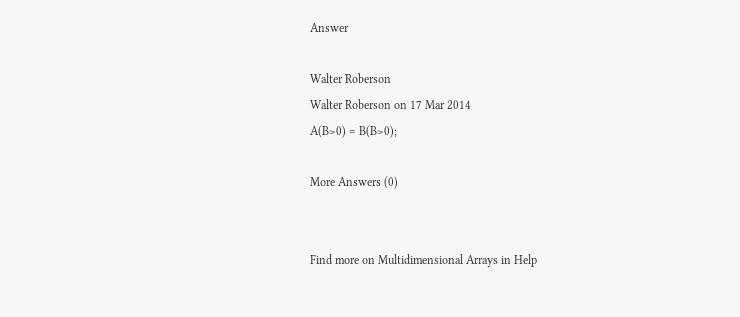Answer

Walter Roberson
Walter Roberson on 17 Mar 2014
A(B>0) = B(B>0);

More Answers (0)


Find more on Multidimensional Arrays in Help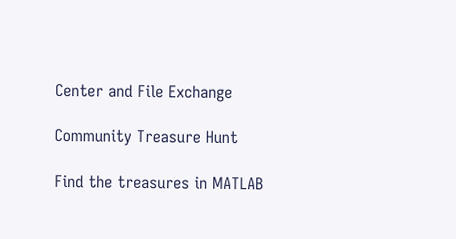Center and File Exchange

Community Treasure Hunt

Find the treasures in MATLAB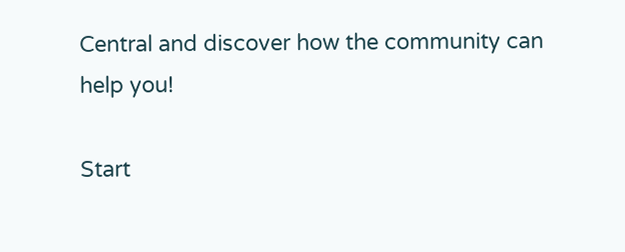Central and discover how the community can help you!

Start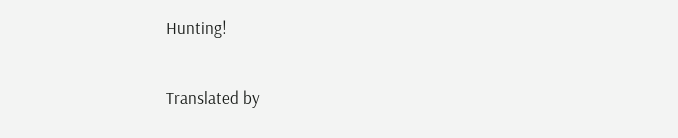Hunting!

Translated by